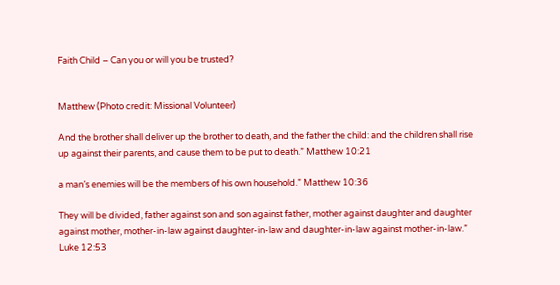Faith Child – Can you or will you be trusted?


Matthew (Photo credit: Missional Volunteer)

And the brother shall deliver up the brother to death, and the father the child: and the children shall rise up against their parents, and cause them to be put to death.” Matthew 10:21

a man’s enemies will be the members of his own household.” Matthew 10:36

They will be divided, father against son and son against father, mother against daughter and daughter against mother, mother-in-law against daughter-in-law and daughter-in-law against mother-in-law.” Luke 12:53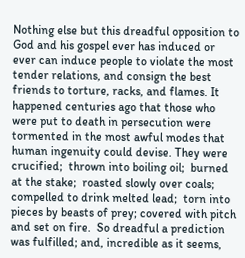Nothing else but this dreadful opposition to God and his gospel ever has induced or ever can induce people to violate the most tender relations, and consign the best friends to torture, racks, and flames. It happened centuries ago that those who were put to death in persecution were tormented in the most awful modes that human ingenuity could devise. They were crucified;  thrown into boiling oil;  burned at the stake;  roasted slowly over coals; compelled to drink melted lead;  torn into pieces by beasts of prey; covered with pitch and set on fire.  So dreadful a prediction was fulfilled; and, incredible as it seems,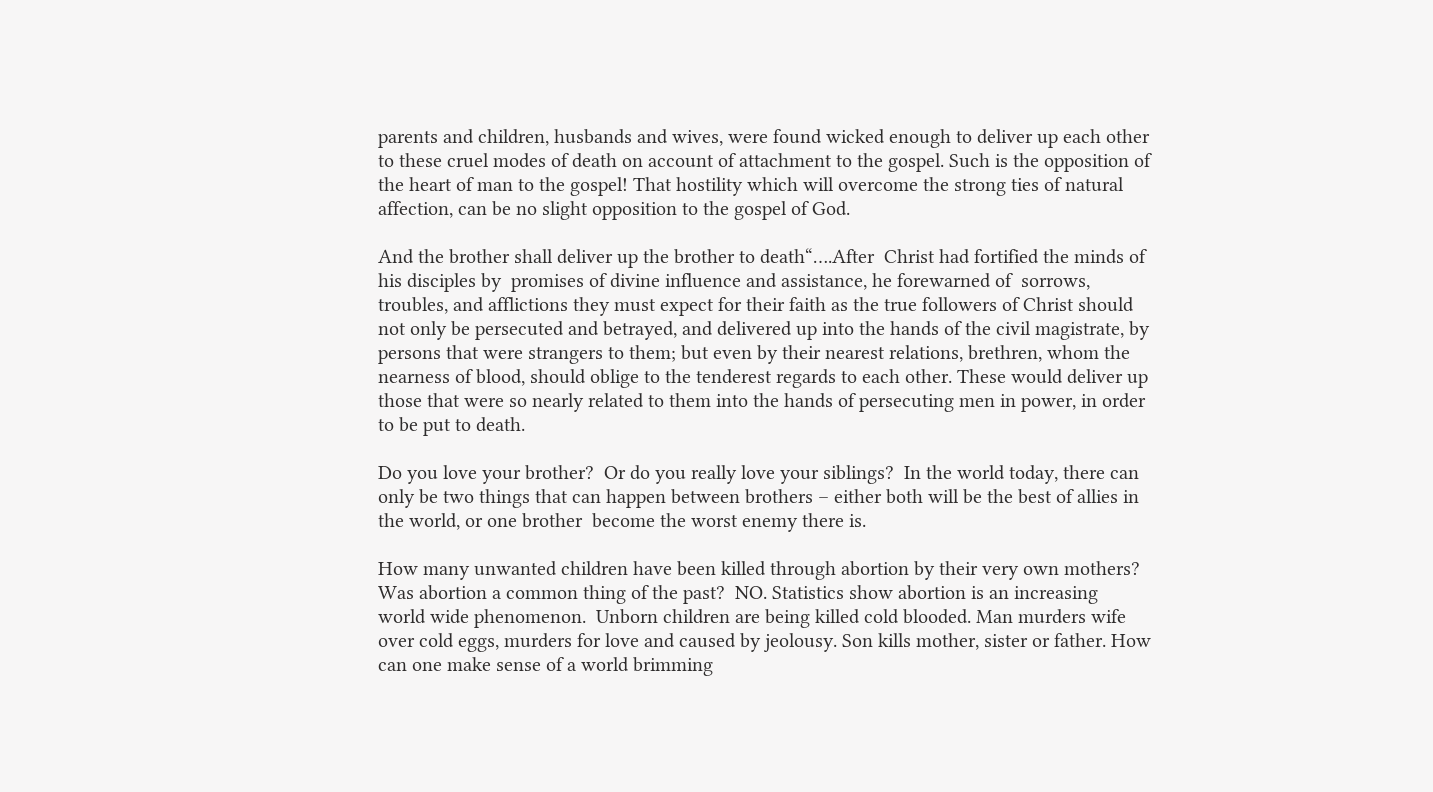parents and children, husbands and wives, were found wicked enough to deliver up each other to these cruel modes of death on account of attachment to the gospel. Such is the opposition of the heart of man to the gospel! That hostility which will overcome the strong ties of natural affection, can be no slight opposition to the gospel of God.

And the brother shall deliver up the brother to death“….After  Christ had fortified the minds of his disciples by  promises of divine influence and assistance, he forewarned of  sorrows, troubles, and afflictions they must expect for their faith as the true followers of Christ should not only be persecuted and betrayed, and delivered up into the hands of the civil magistrate, by persons that were strangers to them; but even by their nearest relations, brethren, whom the nearness of blood, should oblige to the tenderest regards to each other. These would deliver up those that were so nearly related to them into the hands of persecuting men in power, in order to be put to death.

Do you love your brother?  Or do you really love your siblings?  In the world today, there can only be two things that can happen between brothers – either both will be the best of allies in the world, or one brother  become the worst enemy there is.

How many unwanted children have been killed through abortion by their very own mothers?  Was abortion a common thing of the past?  NO. Statistics show abortion is an increasing  world wide phenomenon.  Unborn children are being killed cold blooded. Man murders wife over cold eggs, murders for love and caused by jeolousy. Son kills mother, sister or father. How can one make sense of a world brimming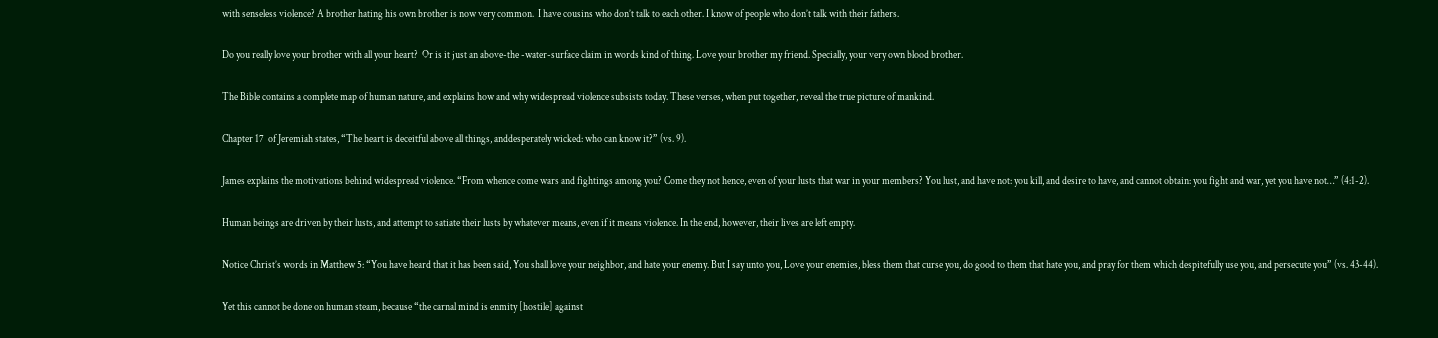with senseless violence? A brother hating his own brother is now very common.  I have cousins who don’t talk to each other. I know of people who don’t talk with their fathers.

Do you really love your brother with all your heart?  Or is it just an above-the -water-surface claim in words kind of thing. Love your brother my friend. Specially, your very own blood brother.

The Bible contains a complete map of human nature, and explains how and why widespread violence subsists today. These verses, when put together, reveal the true picture of mankind.

Chapter 17  of Jeremiah states, “The heart is deceitful above all things, anddesperately wicked: who can know it?” (vs. 9).

James explains the motivations behind widespread violence. “From whence come wars and fightings among you? Come they not hence, even of your lusts that war in your members? You lust, and have not: you kill, and desire to have, and cannot obtain: you fight and war, yet you have not…” (4:1-2).

Human beings are driven by their lusts, and attempt to satiate their lusts by whatever means, even if it means violence. In the end, however, their lives are left empty.

Notice Christ’s words in Matthew 5: “You have heard that it has been said, You shall love your neighbor, and hate your enemy. But I say unto you, Love your enemies, bless them that curse you, do good to them that hate you, and pray for them which despitefully use you, and persecute you” (vs. 43-44).

Yet this cannot be done on human steam, because “the carnal mind is enmity [hostile] against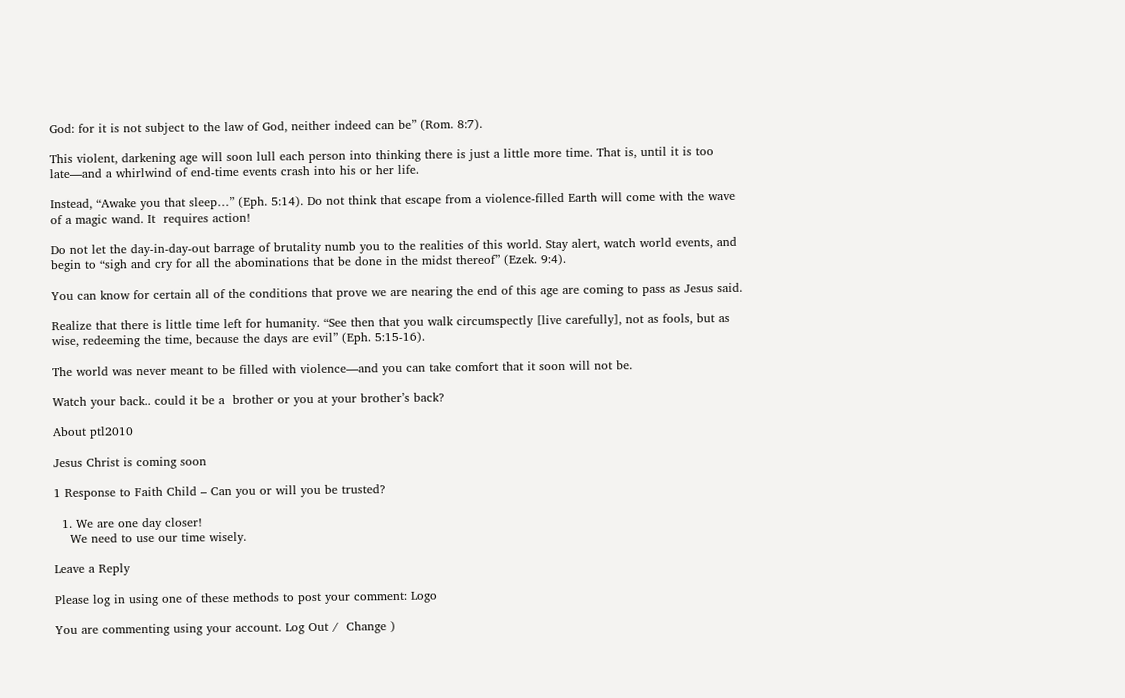God: for it is not subject to the law of God, neither indeed can be” (Rom. 8:7).

This violent, darkening age will soon lull each person into thinking there is just a little more time. That is, until it is too late—and a whirlwind of end-time events crash into his or her life.

Instead, “Awake you that sleep…” (Eph. 5:14). Do not think that escape from a violence-filled Earth will come with the wave of a magic wand. It  requires action!

Do not let the day-in-day-out barrage of brutality numb you to the realities of this world. Stay alert, watch world events, and begin to “sigh and cry for all the abominations that be done in the midst thereof” (Ezek. 9:4).

You can know for certain all of the conditions that prove we are nearing the end of this age are coming to pass as Jesus said.

Realize that there is little time left for humanity. “See then that you walk circumspectly [live carefully], not as fools, but as wise, redeeming the time, because the days are evil” (Eph. 5:15-16).

The world was never meant to be filled with violence—and you can take comfort that it soon will not be.

Watch your back.. could it be a  brother or you at your brother’s back?

About ptl2010

Jesus Christ is coming soon

1 Response to Faith Child – Can you or will you be trusted?

  1. We are one day closer!
    We need to use our time wisely.

Leave a Reply

Please log in using one of these methods to post your comment: Logo

You are commenting using your account. Log Out /  Change )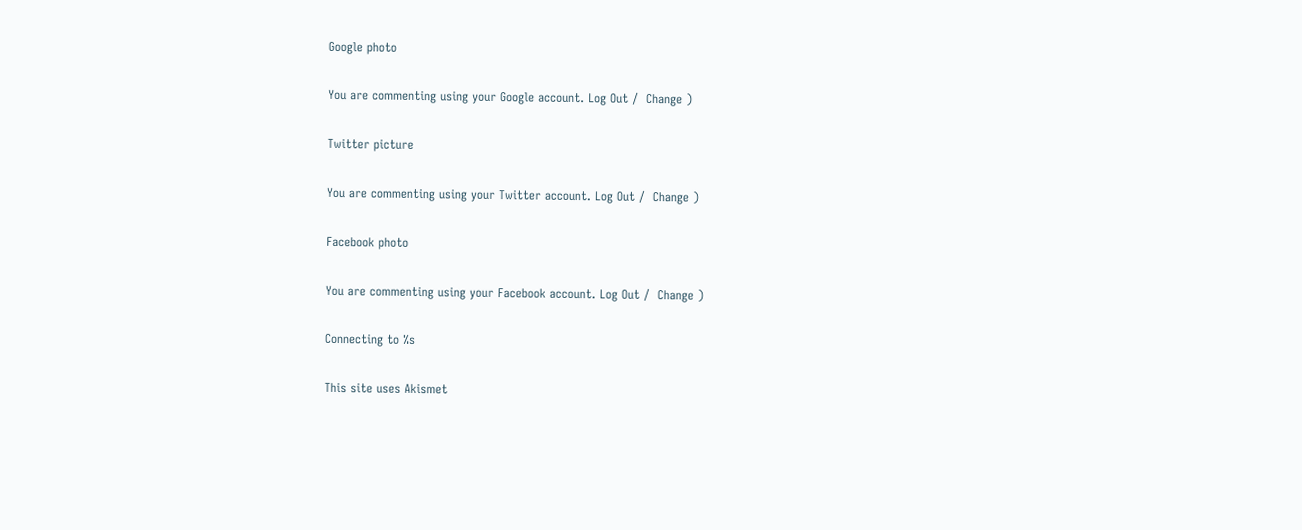Google photo

You are commenting using your Google account. Log Out /  Change )

Twitter picture

You are commenting using your Twitter account. Log Out /  Change )

Facebook photo

You are commenting using your Facebook account. Log Out /  Change )

Connecting to %s

This site uses Akismet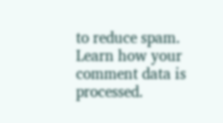to reduce spam. Learn how your comment data is processed.